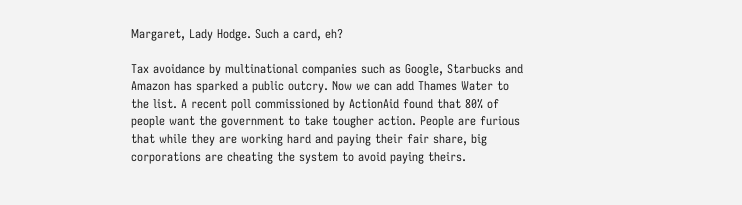Margaret, Lady Hodge. Such a card, eh?

Tax avoidance by multinational companies such as Google, Starbucks and Amazon has sparked a public outcry. Now we can add Thames Water to the list. A recent poll commissioned by ActionAid found that 80% of people want the government to take tougher action. People are furious that while they are working hard and paying their fair share, big corporations are cheating the system to avoid paying theirs.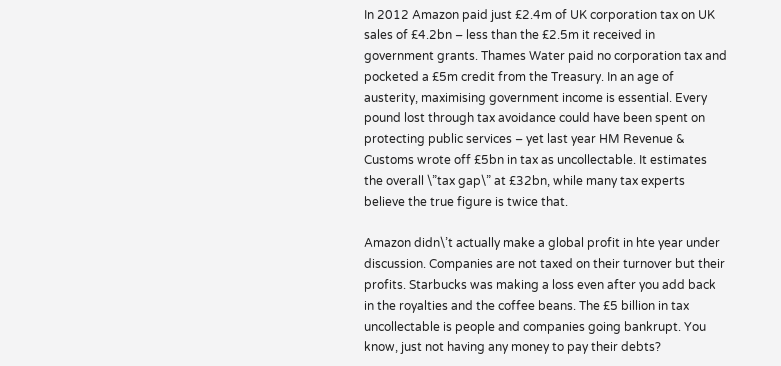In 2012 Amazon paid just £2.4m of UK corporation tax on UK sales of £4.2bn – less than the £2.5m it received in government grants. Thames Water paid no corporation tax and pocketed a £5m credit from the Treasury. In an age of austerity, maximising government income is essential. Every pound lost through tax avoidance could have been spent on protecting public services – yet last year HM Revenue & Customs wrote off £5bn in tax as uncollectable. It estimates the overall \”tax gap\” at £32bn, while many tax experts believe the true figure is twice that.

Amazon didn\’t actually make a global profit in hte year under discussion. Companies are not taxed on their turnover but their profits. Starbucks was making a loss even after you add back in the royalties and the coffee beans. The £5 billion in tax uncollectable is people and companies going bankrupt. You know, just not having any money to pay their debts?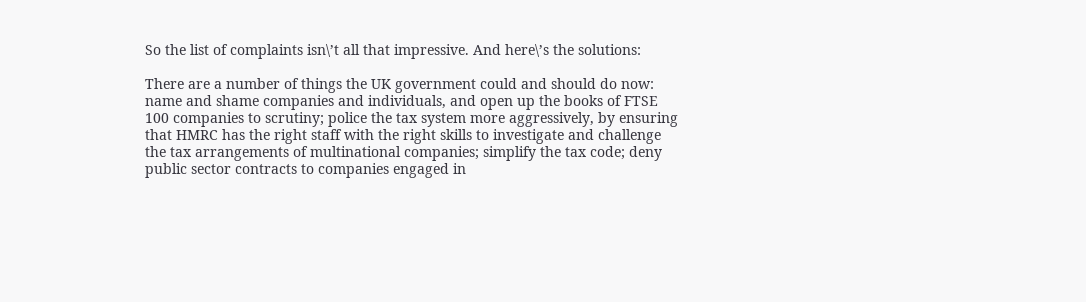So the list of complaints isn\’t all that impressive. And here\’s the solutions:

There are a number of things the UK government could and should do now: name and shame companies and individuals, and open up the books of FTSE 100 companies to scrutiny; police the tax system more aggressively, by ensuring that HMRC has the right staff with the right skills to investigate and challenge the tax arrangements of multinational companies; simplify the tax code; deny public sector contracts to companies engaged in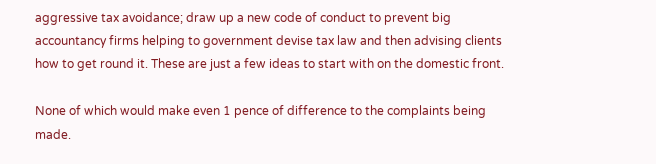aggressive tax avoidance; draw up a new code of conduct to prevent big accountancy firms helping to government devise tax law and then advising clients how to get round it. These are just a few ideas to start with on the domestic front.

None of which would make even 1 pence of difference to the complaints being made.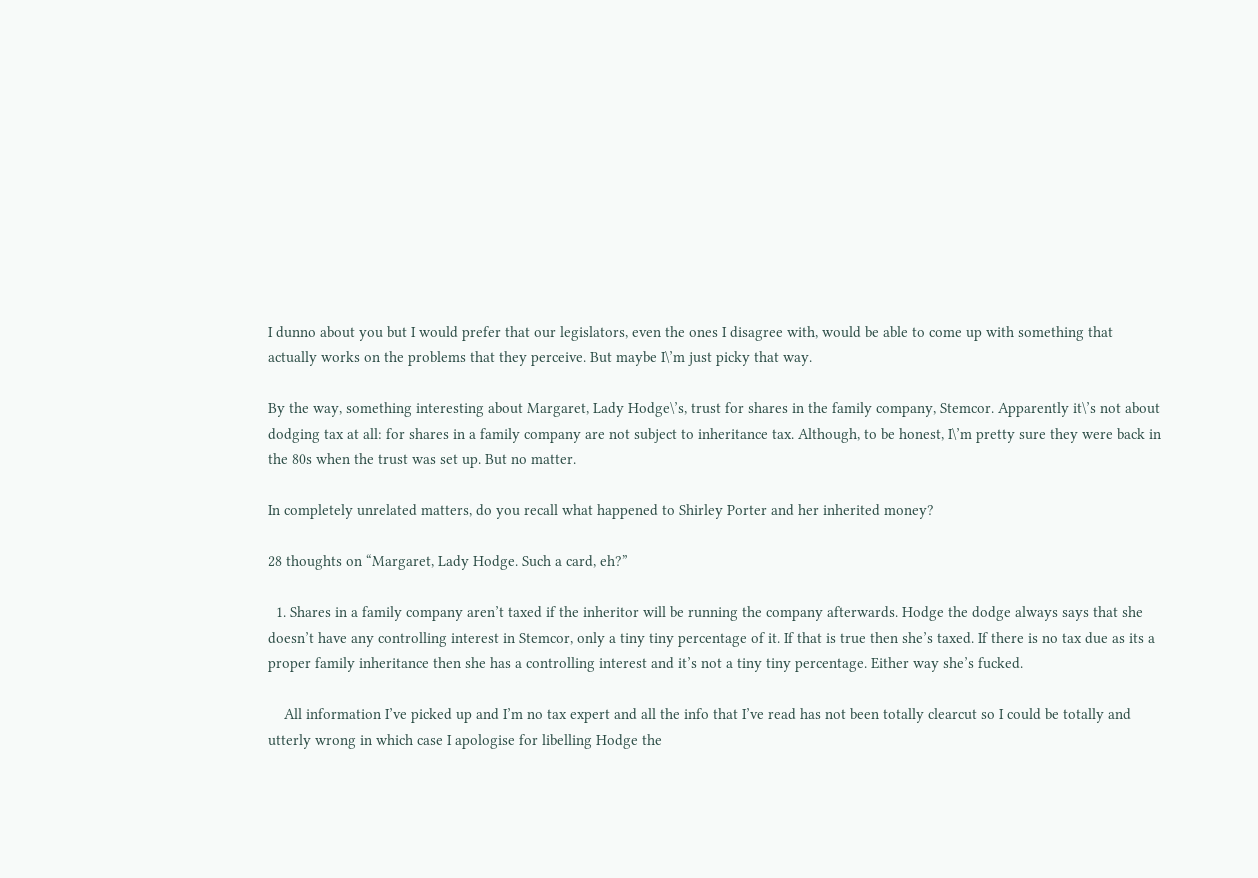I dunno about you but I would prefer that our legislators, even the ones I disagree with, would be able to come up with something that actually works on the problems that they perceive. But maybe I\’m just picky that way.

By the way, something interesting about Margaret, Lady Hodge\’s, trust for shares in the family company, Stemcor. Apparently it\’s not about dodging tax at all: for shares in a family company are not subject to inheritance tax. Although, to be honest, I\’m pretty sure they were back in the 80s when the trust was set up. But no matter.

In completely unrelated matters, do you recall what happened to Shirley Porter and her inherited money?

28 thoughts on “Margaret, Lady Hodge. Such a card, eh?”

  1. Shares in a family company aren’t taxed if the inheritor will be running the company afterwards. Hodge the dodge always says that she doesn’t have any controlling interest in Stemcor, only a tiny tiny percentage of it. If that is true then she’s taxed. If there is no tax due as its a proper family inheritance then she has a controlling interest and it’s not a tiny tiny percentage. Either way she’s fucked.

    All information I’ve picked up and I’m no tax expert and all the info that I’ve read has not been totally clearcut so I could be totally and utterly wrong in which case I apologise for libelling Hodge the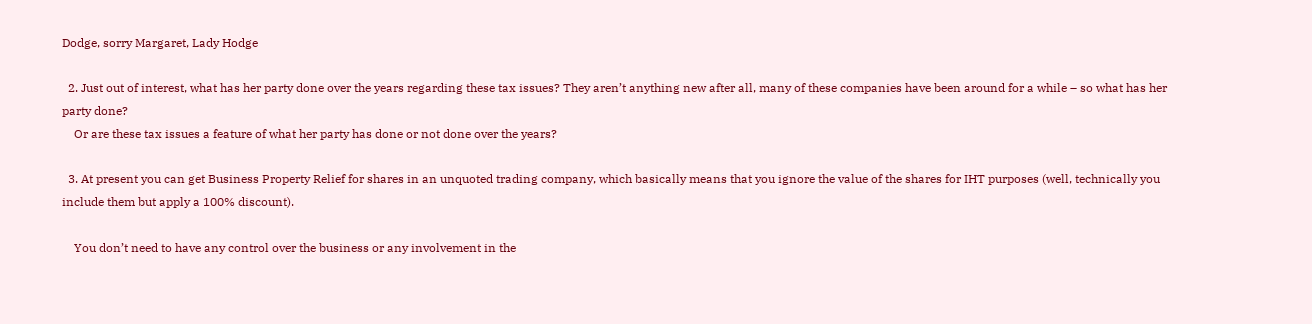Dodge, sorry Margaret, Lady Hodge

  2. Just out of interest, what has her party done over the years regarding these tax issues? They aren’t anything new after all, many of these companies have been around for a while – so what has her party done?
    Or are these tax issues a feature of what her party has done or not done over the years?

  3. At present you can get Business Property Relief for shares in an unquoted trading company, which basically means that you ignore the value of the shares for IHT purposes (well, technically you include them but apply a 100% discount).

    You don’t need to have any control over the business or any involvement in the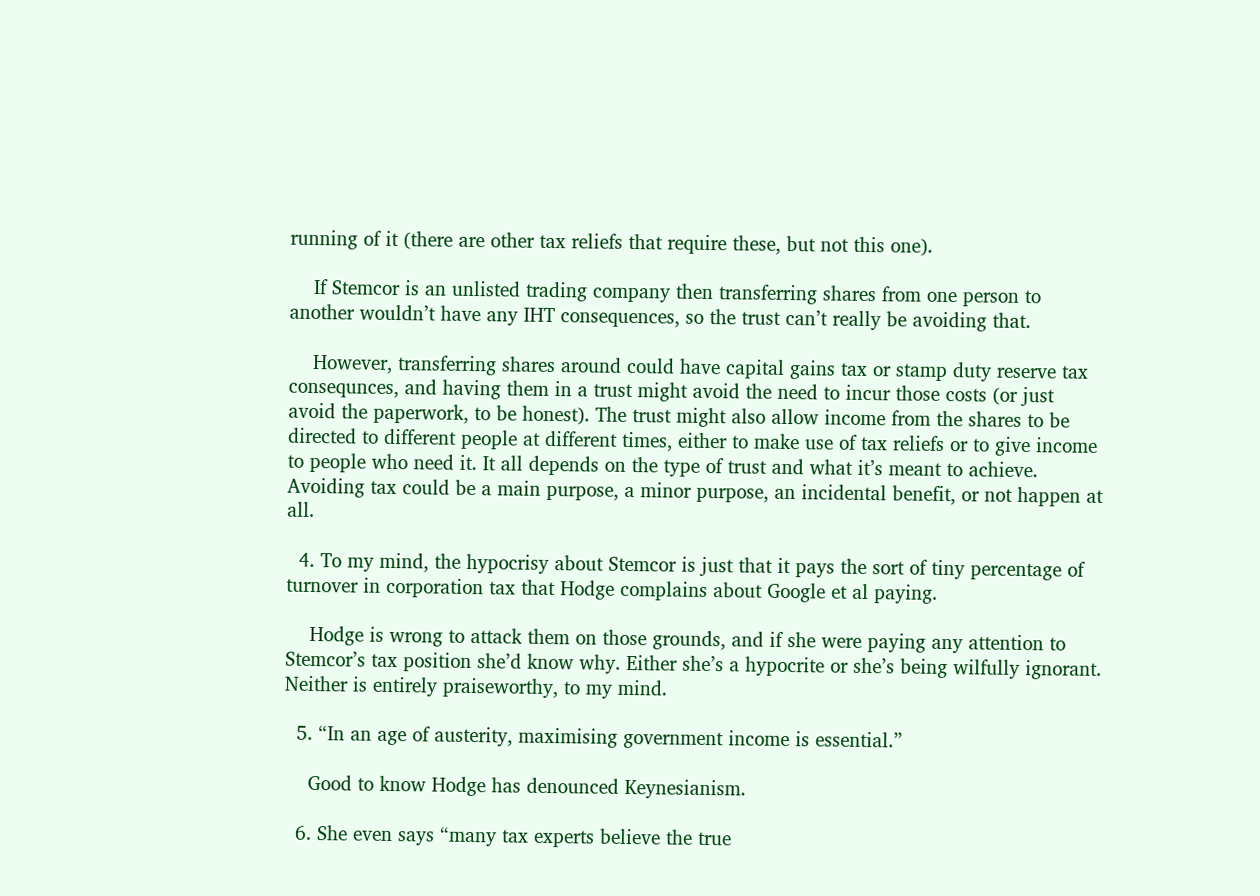running of it (there are other tax reliefs that require these, but not this one).

    If Stemcor is an unlisted trading company then transferring shares from one person to another wouldn’t have any IHT consequences, so the trust can’t really be avoiding that.

    However, transferring shares around could have capital gains tax or stamp duty reserve tax consequnces, and having them in a trust might avoid the need to incur those costs (or just avoid the paperwork, to be honest). The trust might also allow income from the shares to be directed to different people at different times, either to make use of tax reliefs or to give income to people who need it. It all depends on the type of trust and what it’s meant to achieve. Avoiding tax could be a main purpose, a minor purpose, an incidental benefit, or not happen at all.

  4. To my mind, the hypocrisy about Stemcor is just that it pays the sort of tiny percentage of turnover in corporation tax that Hodge complains about Google et al paying.

    Hodge is wrong to attack them on those grounds, and if she were paying any attention to Stemcor’s tax position she’d know why. Either she’s a hypocrite or she’s being wilfully ignorant. Neither is entirely praiseworthy, to my mind.

  5. “In an age of austerity, maximising government income is essential.”

    Good to know Hodge has denounced Keynesianism.

  6. She even says “many tax experts believe the true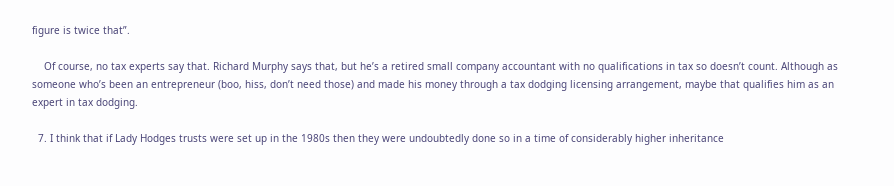figure is twice that”.

    Of course, no tax experts say that. Richard Murphy says that, but he’s a retired small company accountant with no qualifications in tax so doesn’t count. Although as someone who’s been an entrepreneur (boo, hiss, don’t need those) and made his money through a tax dodging licensing arrangement, maybe that qualifies him as an expert in tax dodging.

  7. I think that if Lady Hodges trusts were set up in the 1980s then they were undoubtedly done so in a time of considerably higher inheritance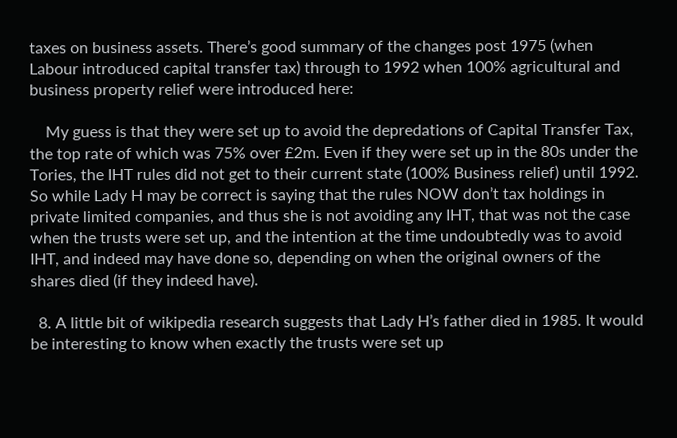taxes on business assets. There’s good summary of the changes post 1975 (when Labour introduced capital transfer tax) through to 1992 when 100% agricultural and business property relief were introduced here:

    My guess is that they were set up to avoid the depredations of Capital Transfer Tax, the top rate of which was 75% over £2m. Even if they were set up in the 80s under the Tories, the IHT rules did not get to their current state (100% Business relief) until 1992. So while Lady H may be correct is saying that the rules NOW don’t tax holdings in private limited companies, and thus she is not avoiding any IHT, that was not the case when the trusts were set up, and the intention at the time undoubtedly was to avoid IHT, and indeed may have done so, depending on when the original owners of the shares died (if they indeed have).

  8. A little bit of wikipedia research suggests that Lady H’s father died in 1985. It would be interesting to know when exactly the trusts were set up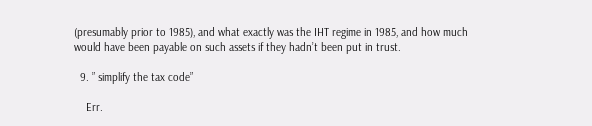(presumably prior to 1985), and what exactly was the IHT regime in 1985, and how much would have been payable on such assets if they hadn’t been put in trust.

  9. ” simplify the tax code”

    Err.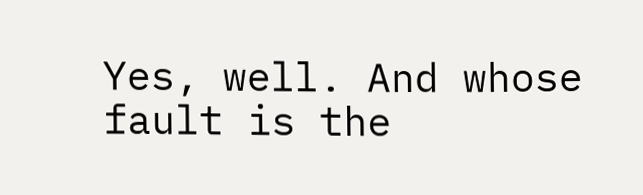Yes, well. And whose fault is the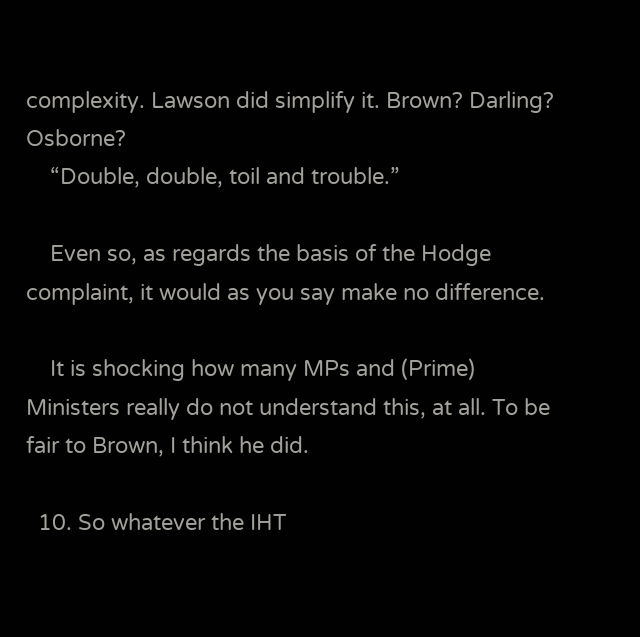complexity. Lawson did simplify it. Brown? Darling? Osborne?
    “Double, double, toil and trouble.”

    Even so, as regards the basis of the Hodge complaint, it would as you say make no difference.

    It is shocking how many MPs and (Prime) Ministers really do not understand this, at all. To be fair to Brown, I think he did.

  10. So whatever the IHT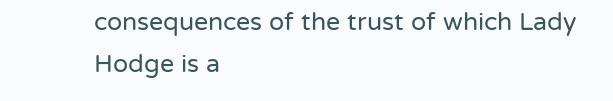consequences of the trust of which Lady Hodge is a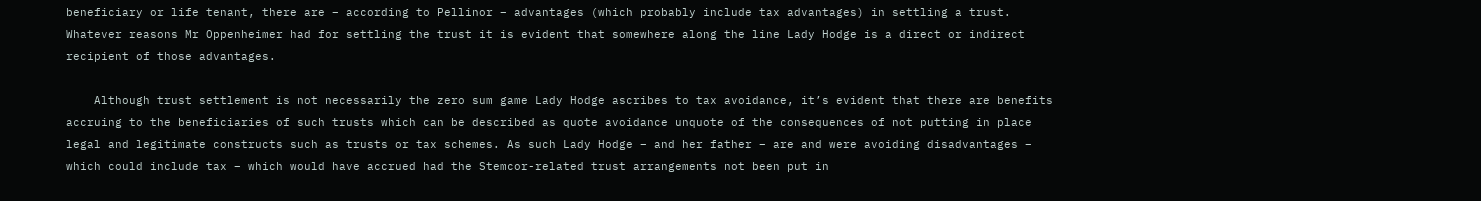beneficiary or life tenant, there are – according to Pellinor – advantages (which probably include tax advantages) in settling a trust. Whatever reasons Mr Oppenheimer had for settling the trust it is evident that somewhere along the line Lady Hodge is a direct or indirect recipient of those advantages.

    Although trust settlement is not necessarily the zero sum game Lady Hodge ascribes to tax avoidance, it’s evident that there are benefits accruing to the beneficiaries of such trusts which can be described as quote avoidance unquote of the consequences of not putting in place legal and legitimate constructs such as trusts or tax schemes. As such Lady Hodge – and her father – are and were avoiding disadvantages – which could include tax – which would have accrued had the Stemcor-related trust arrangements not been put in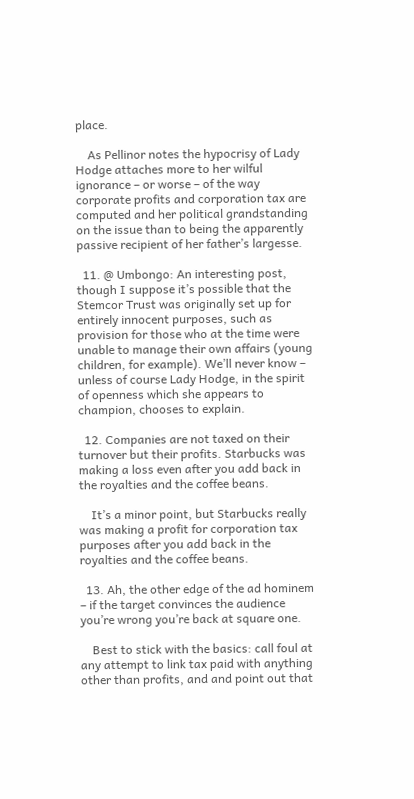place.

    As Pellinor notes the hypocrisy of Lady Hodge attaches more to her wilful ignorance – or worse – of the way corporate profits and corporation tax are computed and her political grandstanding on the issue than to being the apparently passive recipient of her father’s largesse.

  11. @ Umbongo: An interesting post, though I suppose it’s possible that the Stemcor Trust was originally set up for entirely innocent purposes, such as provision for those who at the time were unable to manage their own affairs (young children, for example). We’ll never know – unless of course Lady Hodge, in the spirit of openness which she appears to champion, chooses to explain.

  12. Companies are not taxed on their turnover but their profits. Starbucks was making a loss even after you add back in the royalties and the coffee beans.

    It’s a minor point, but Starbucks really was making a profit for corporation tax purposes after you add back in the royalties and the coffee beans.

  13. Ah, the other edge of the ad hominem – if the target convinces the audience you’re wrong you’re back at square one.

    Best to stick with the basics: call foul at any attempt to link tax paid with anything other than profits, and and point out that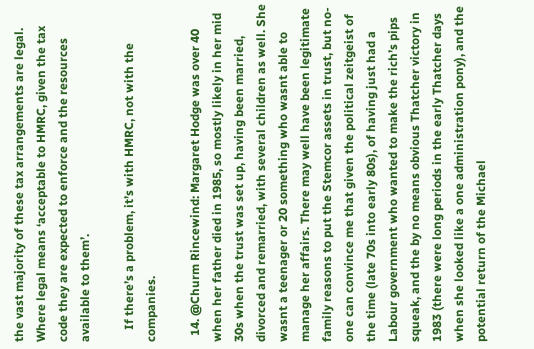the vast majority of these tax arrangements are legal. Where legal means ‘acceptable to HMRC, given the tax code they are expected to enforce and the resources available to them’.

    If there’s a problem, it’s with HMRC, not with the companies.

  14. @Churm Rincewind: Margaret Hodge was over 40 when her father died in 1985, so mostly likely in her mid 30s when the trust was set up, having been married, divorced and remarried, with several children as well. She wasnt a teenager or 20 something who wasnt able to manage her affairs. There may well have been legitimate family reasons to put the Stemcor assets in trust, but no-one can convince me that given the political zeitgeist of the time (late 70s into early 80s), of having just had a Labour government who wanted to make the rich’s pips squeak, and the by no means obvious Thatcher victory in 1983 (there were long periods in the early Thatcher days when she looked like a one administration pony), and the potential return of the Michael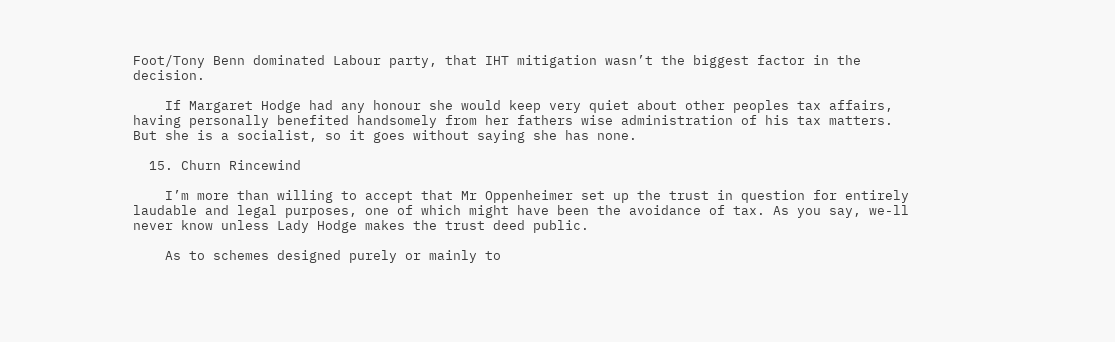Foot/Tony Benn dominated Labour party, that IHT mitigation wasn’t the biggest factor in the decision.

    If Margaret Hodge had any honour she would keep very quiet about other peoples tax affairs, having personally benefited handsomely from her fathers wise administration of his tax matters. But she is a socialist, so it goes without saying she has none.

  15. Churn Rincewind

    I’m more than willing to accept that Mr Oppenheimer set up the trust in question for entirely laudable and legal purposes, one of which might have been the avoidance of tax. As you say, we-ll never know unless Lady Hodge makes the trust deed public.

    As to schemes designed purely or mainly to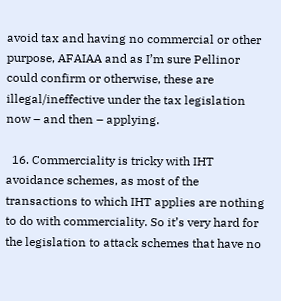avoid tax and having no commercial or other purpose, AFAIAA and as I’m sure Pellinor could confirm or otherwise, these are illegal/ineffective under the tax legislation now – and then – applying.

  16. Commerciality is tricky with IHT avoidance schemes, as most of the transactions to which IHT applies are nothing to do with commerciality. So it’s very hard for the legislation to attack schemes that have no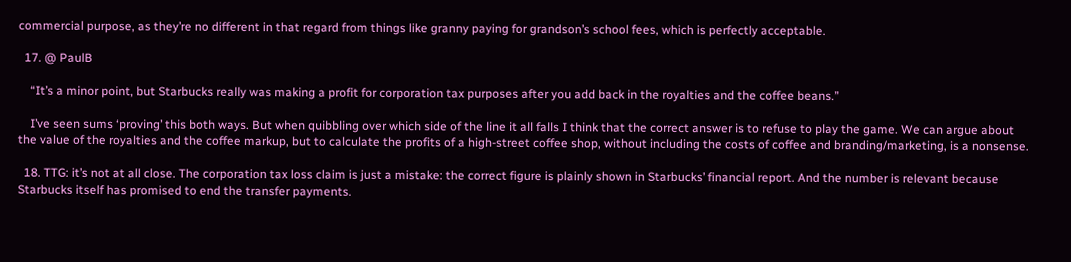commercial purpose, as they’re no different in that regard from things like granny paying for grandson’s school fees, which is perfectly acceptable.

  17. @ PaulB

    “It’s a minor point, but Starbucks really was making a profit for corporation tax purposes after you add back in the royalties and the coffee beans.”

    I’ve seen sums ‘proving’ this both ways. But when quibbling over which side of the line it all falls I think that the correct answer is to refuse to play the game. We can argue about the value of the royalties and the coffee markup, but to calculate the profits of a high-street coffee shop, without including the costs of coffee and branding/marketing, is a nonsense.

  18. TTG: it’s not at all close. The corporation tax loss claim is just a mistake: the correct figure is plainly shown in Starbucks’ financial report. And the number is relevant because Starbucks itself has promised to end the transfer payments.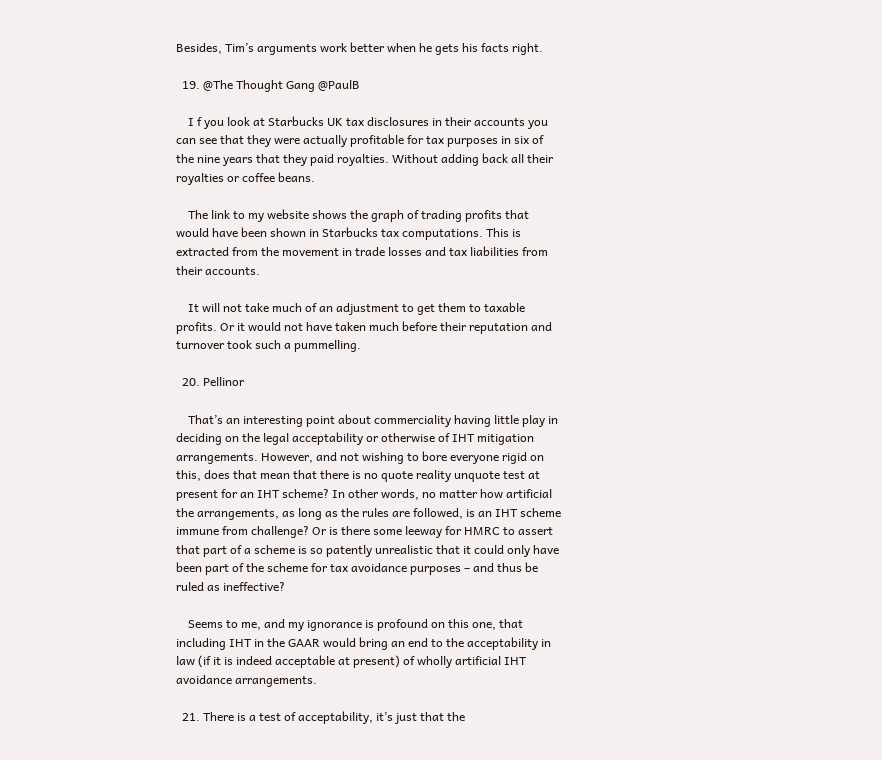Besides, Tim’s arguments work better when he gets his facts right.

  19. @The Thought Gang @PaulB

    I f you look at Starbucks UK tax disclosures in their accounts you can see that they were actually profitable for tax purposes in six of the nine years that they paid royalties. Without adding back all their royalties or coffee beans.

    The link to my website shows the graph of trading profits that would have been shown in Starbucks tax computations. This is extracted from the movement in trade losses and tax liabilities from their accounts.

    It will not take much of an adjustment to get them to taxable profits. Or it would not have taken much before their reputation and turnover took such a pummelling.

  20. Pellinor

    That’s an interesting point about commerciality having little play in deciding on the legal acceptability or otherwise of IHT mitigation arrangements. However, and not wishing to bore everyone rigid on this, does that mean that there is no quote reality unquote test at present for an IHT scheme? In other words, no matter how artificial the arrangements, as long as the rules are followed, is an IHT scheme immune from challenge? Or is there some leeway for HMRC to assert that part of a scheme is so patently unrealistic that it could only have been part of the scheme for tax avoidance purposes – and thus be ruled as ineffective?

    Seems to me, and my ignorance is profound on this one, that including IHT in the GAAR would bring an end to the acceptability in law (if it is indeed acceptable at present) of wholly artificial IHT avoidance arrangements.

  21. There is a test of acceptability, it’s just that the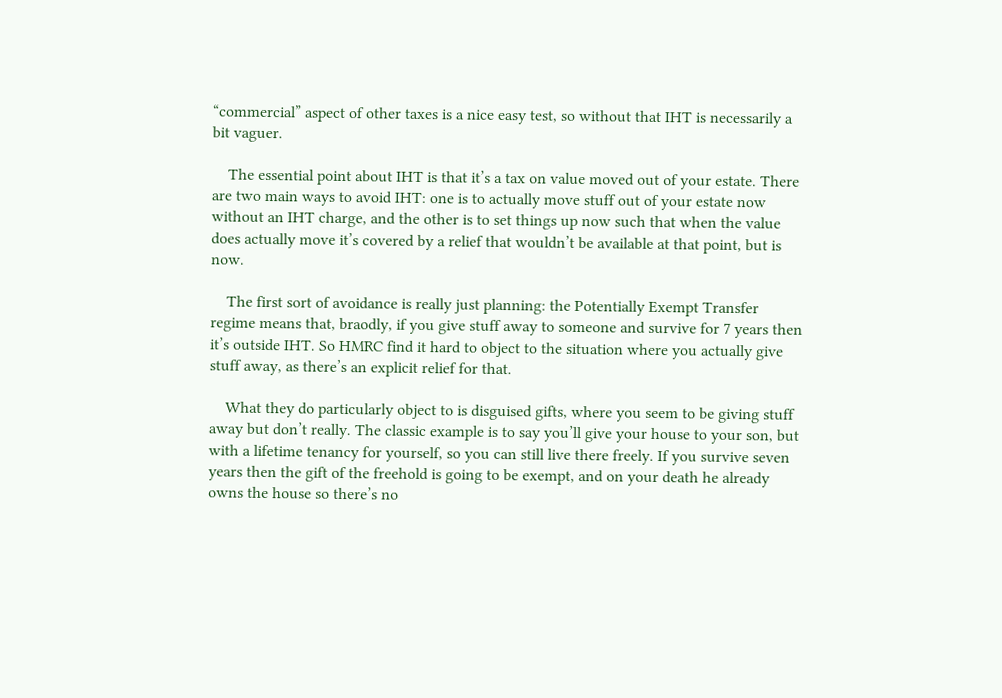“commercial” aspect of other taxes is a nice easy test, so without that IHT is necessarily a bit vaguer.

    The essential point about IHT is that it’s a tax on value moved out of your estate. There are two main ways to avoid IHT: one is to actually move stuff out of your estate now without an IHT charge, and the other is to set things up now such that when the value does actually move it’s covered by a relief that wouldn’t be available at that point, but is now.

    The first sort of avoidance is really just planning: the Potentially Exempt Transfer regime means that, braodly, if you give stuff away to someone and survive for 7 years then it’s outside IHT. So HMRC find it hard to object to the situation where you actually give stuff away, as there’s an explicit relief for that.

    What they do particularly object to is disguised gifts, where you seem to be giving stuff away but don’t really. The classic example is to say you’ll give your house to your son, but with a lifetime tenancy for yourself, so you can still live there freely. If you survive seven years then the gift of the freehold is going to be exempt, and on your death he already owns the house so there’s no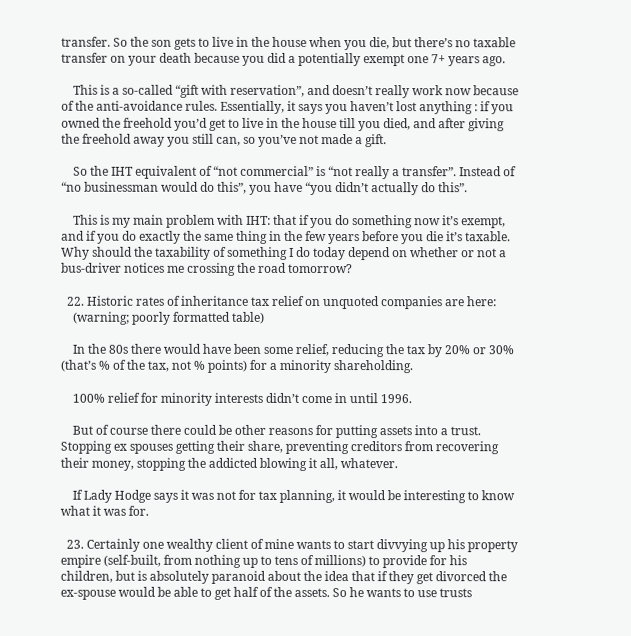transfer. So the son gets to live in the house when you die, but there’s no taxable transfer on your death because you did a potentially exempt one 7+ years ago.

    This is a so-called “gift with reservation”, and doesn’t really work now because of the anti-avoidance rules. Essentially, it says you haven’t lost anything : if you owned the freehold you’d get to live in the house till you died, and after giving the freehold away you still can, so you’ve not made a gift.

    So the IHT equivalent of “not commercial” is “not really a transfer”. Instead of “no businessman would do this”, you have “you didn’t actually do this”.

    This is my main problem with IHT: that if you do something now it’s exempt, and if you do exactly the same thing in the few years before you die it’s taxable. Why should the taxability of something I do today depend on whether or not a bus-driver notices me crossing the road tomorrow?

  22. Historic rates of inheritance tax relief on unquoted companies are here:
    (warning; poorly formatted table)

    In the 80s there would have been some relief, reducing the tax by 20% or 30% (that’s % of the tax, not % points) for a minority shareholding.

    100% relief for minority interests didn’t come in until 1996.

    But of course there could be other reasons for putting assets into a trust. Stopping ex spouses getting their share, preventing creditors from recovering their money, stopping the addicted blowing it all, whatever.

    If Lady Hodge says it was not for tax planning, it would be interesting to know what it was for.

  23. Certainly one wealthy client of mine wants to start divvying up his property empire (self-built, from nothing up to tens of millions) to provide for his children, but is absolutely paranoid about the idea that if they get divorced the ex-spouse would be able to get half of the assets. So he wants to use trusts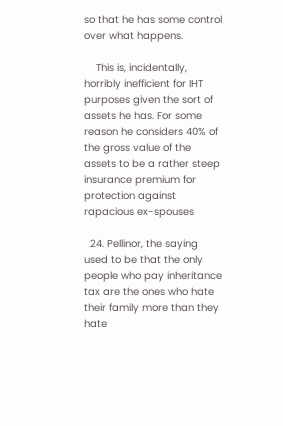so that he has some control over what happens.

    This is, incidentally, horribly inefficient for IHT purposes given the sort of assets he has. For some reason he considers 40% of the gross value of the assets to be a rather steep insurance premium for protection against rapacious ex-spouses

  24. Pellinor, the saying used to be that the only people who pay inheritance tax are the ones who hate their family more than they hate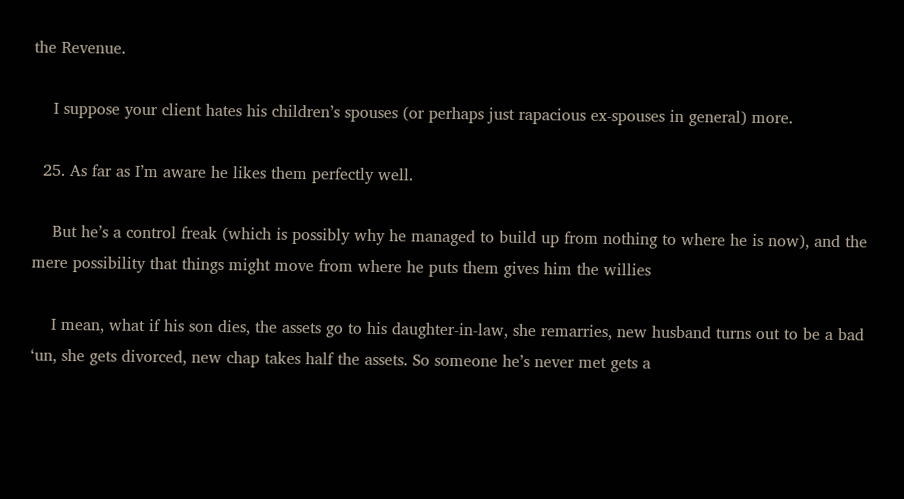the Revenue.

    I suppose your client hates his children’s spouses (or perhaps just rapacious ex-spouses in general) more.

  25. As far as I’m aware he likes them perfectly well.

    But he’s a control freak (which is possibly why he managed to build up from nothing to where he is now), and the mere possibility that things might move from where he puts them gives him the willies

    I mean, what if his son dies, the assets go to his daughter-in-law, she remarries, new husband turns out to be a bad ‘un, she gets divorced, new chap takes half the assets. So someone he’s never met gets a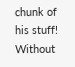chunk of his stuff! Without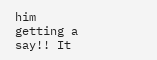him getting a say!! It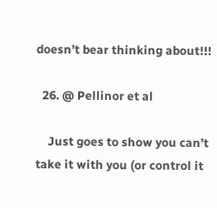doesn’t bear thinking about!!!

  26. @ Pellinor et al

    Just goes to show you can’t take it with you (or control it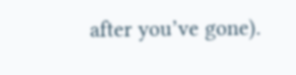after you’ve gone).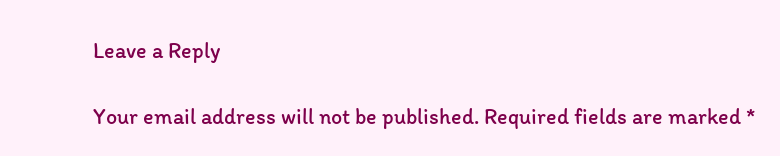Leave a Reply

Your email address will not be published. Required fields are marked *